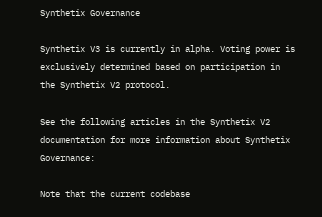Synthetix Governance

Synthetix V3 is currently in alpha. Voting power is exclusively determined based on participation in the Synthetix V2 protocol.

See the following articles in the Synthetix V2 documentation for more information about Synthetix Governance:

Note that the current codebase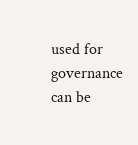used for governance can be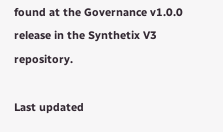found at the Governance v1.0.0 release in the Synthetix V3 repository.

Last updated